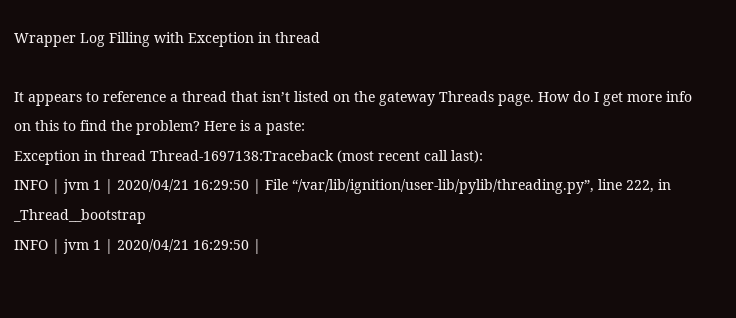Wrapper Log Filling with Exception in thread

It appears to reference a thread that isn’t listed on the gateway Threads page. How do I get more info on this to find the problem? Here is a paste:
Exception in thread Thread-1697138:Traceback (most recent call last):
INFO | jvm 1 | 2020/04/21 16:29:50 | File “/var/lib/ignition/user-lib/pylib/threading.py”, line 222, in _Thread__bootstrap
INFO | jvm 1 | 2020/04/21 16:29:50 |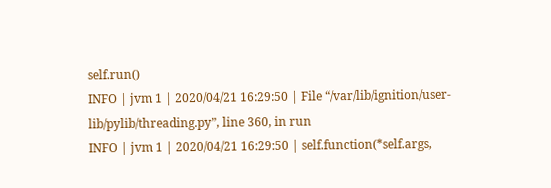self.run()
INFO | jvm 1 | 2020/04/21 16:29:50 | File “/var/lib/ignition/user-lib/pylib/threading.py”, line 360, in run
INFO | jvm 1 | 2020/04/21 16:29:50 | self.function(*self.args,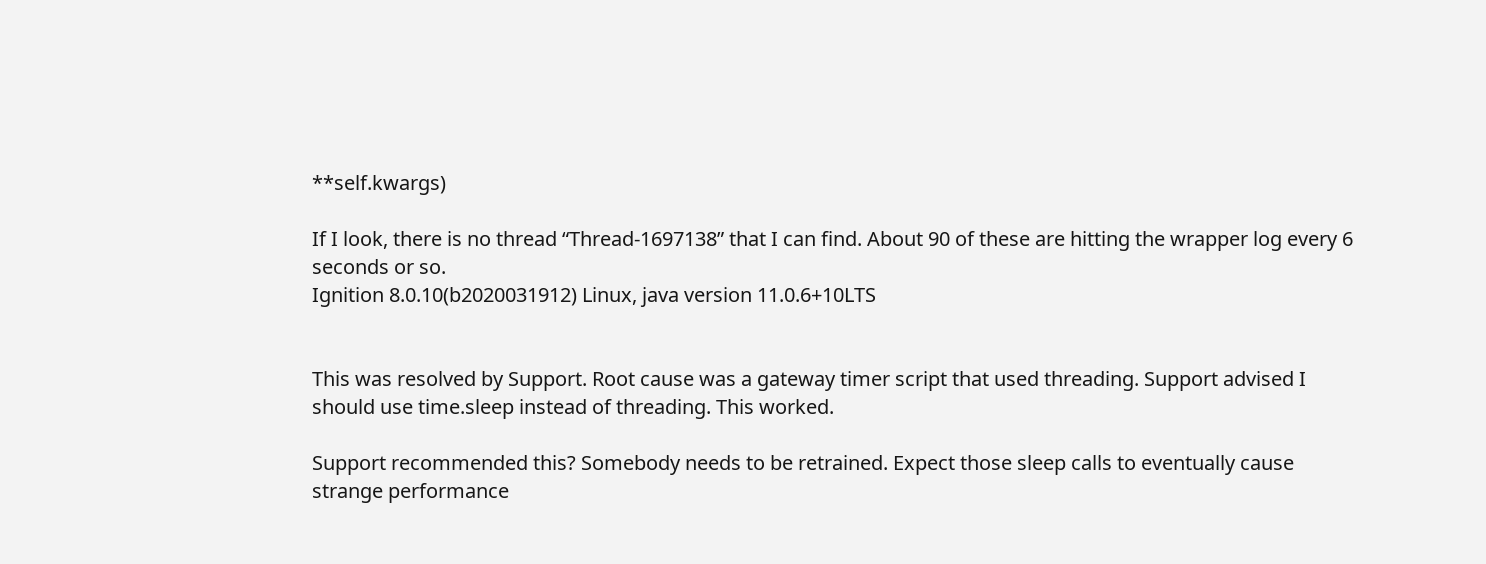**self.kwargs)

If I look, there is no thread “Thread-1697138” that I can find. About 90 of these are hitting the wrapper log every 6 seconds or so.
Ignition 8.0.10(b2020031912) Linux, java version 11.0.6+10LTS


This was resolved by Support. Root cause was a gateway timer script that used threading. Support advised I should use time.sleep instead of threading. This worked.

Support recommended this? Somebody needs to be retrained. Expect those sleep calls to eventually cause strange performance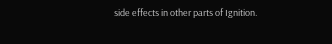side effects in other parts of Ignition.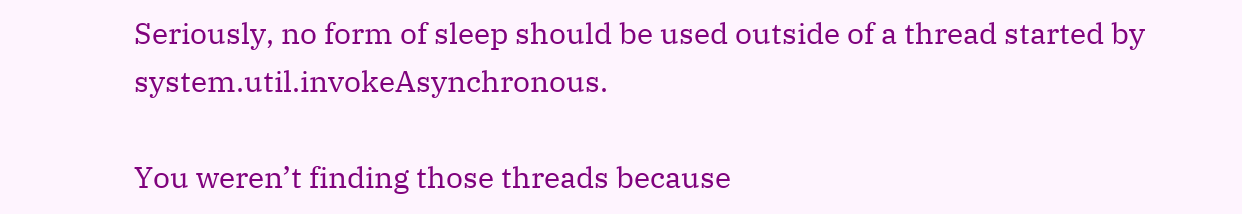Seriously, no form of sleep should be used outside of a thread started by system.util.invokeAsynchronous.

You weren’t finding those threads because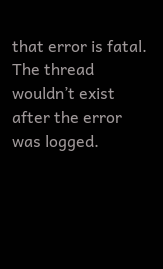that error is fatal. The thread wouldn’t exist after the error was logged.